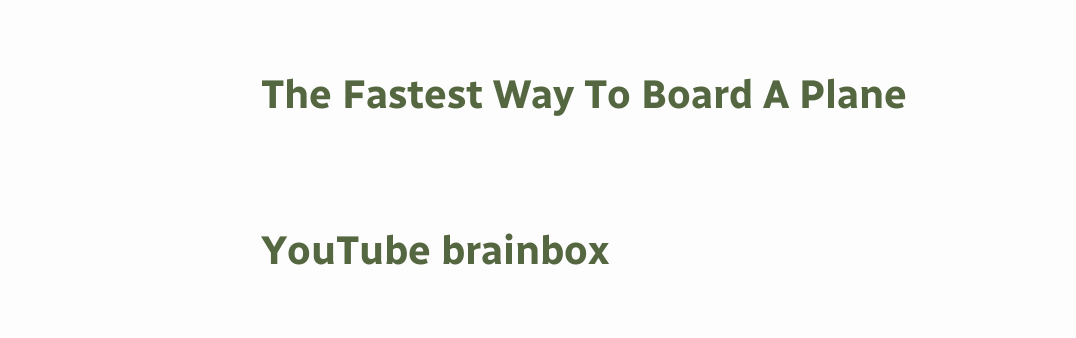The Fastest Way To Board A Plane


YouTube brainbox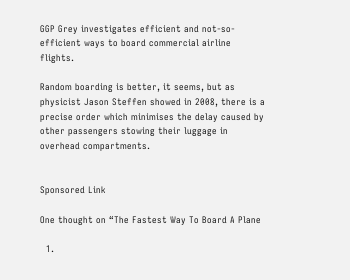GGP Grey investigates efficient and not-so-efficient ways to board commercial airline flights.

Random boarding is better, it seems, but as physicist Jason Steffen showed in 2008, there is a precise order which minimises the delay caused by other passengers stowing their luggage in overhead compartments.


Sponsored Link

One thought on “The Fastest Way To Board A Plane

  1.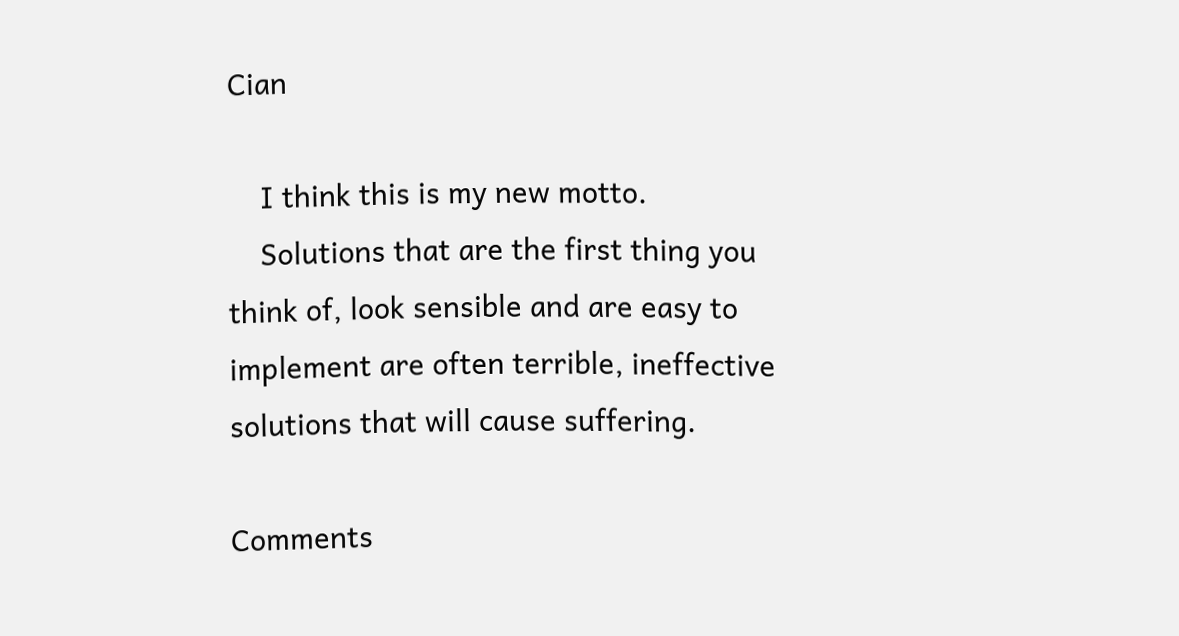Cian

    I think this is my new motto.
    Solutions that are the first thing you think of, look sensible and are easy to implement are often terrible, ineffective solutions that will cause suffering.

Comments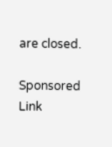are closed.

Sponsored Link